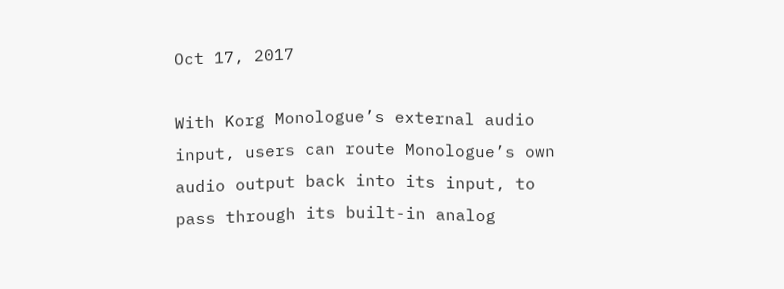Oct 17, 2017

With Korg Monologue’s external audio input, users can route Monologue’s own audio output back into its input, to pass through its built-in analog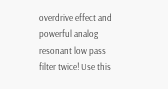overdrive effect and powerful analog resonant low pass filter twice! Use this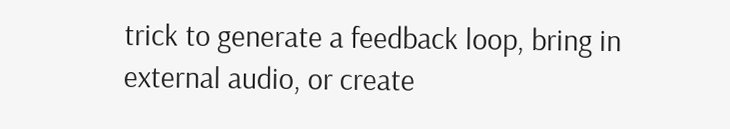trick to generate a feedback loop, bring in external audio, or create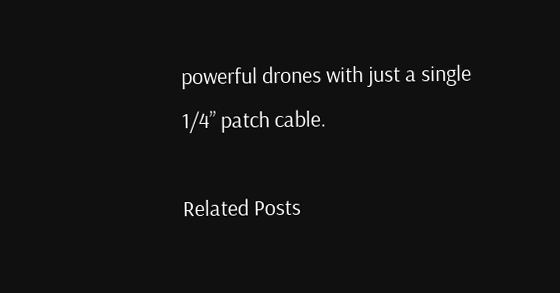powerful drones with just a single 1/4” patch cable.

Related Posts